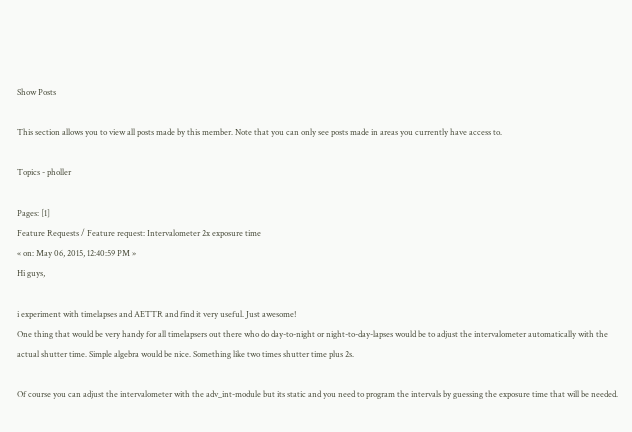Show Posts

This section allows you to view all posts made by this member. Note that you can only see posts made in areas you currently have access to.

Topics - pholler

Pages: [1]
Feature Requests / Feature request: Intervalometer 2x exposure time
« on: May 06, 2015, 12:40:59 PM »
Hi guys,

i experiment with timelapses and AETTR and find it very useful. Just awesome!
One thing that would be very handy for all timelapsers out there who do day-to-night or night-to-day-lapses would be to adjust the intervalometer automatically with the actual shutter time. Simple algebra would be nice. Something like two times shutter time plus 2s.

Of course you can adjust the intervalometer with the adv_int-module but its static and you need to program the intervals by guessing the exposure time that will be needed.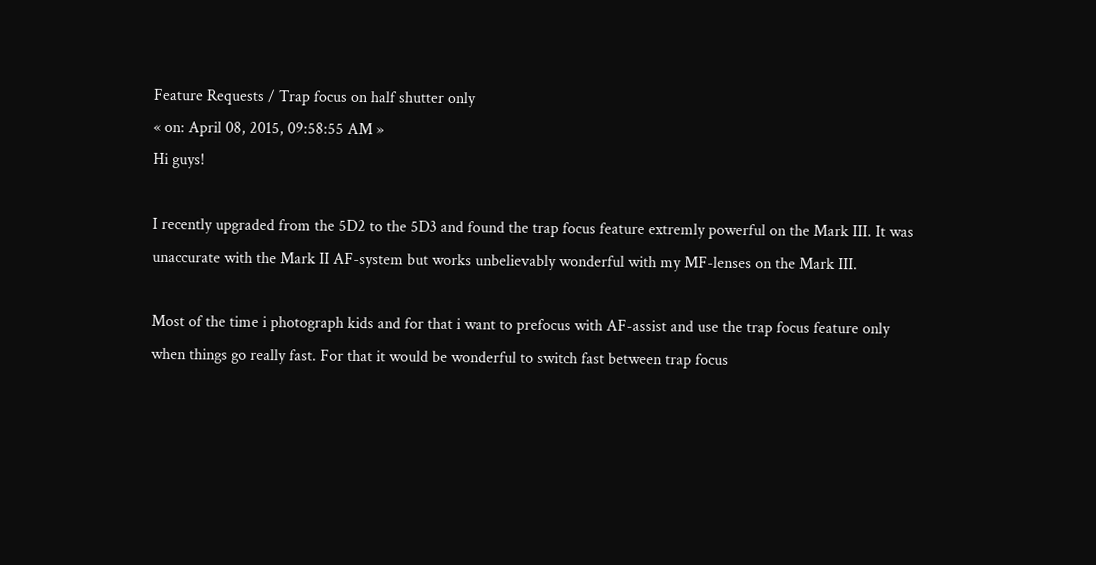Feature Requests / Trap focus on half shutter only
« on: April 08, 2015, 09:58:55 AM »
Hi guys!

I recently upgraded from the 5D2 to the 5D3 and found the trap focus feature extremly powerful on the Mark III. It was unaccurate with the Mark II AF-system but works unbelievably wonderful with my MF-lenses on the Mark III.

Most of the time i photograph kids and for that i want to prefocus with AF-assist and use the trap focus feature only when things go really fast. For that it would be wonderful to switch fast between trap focus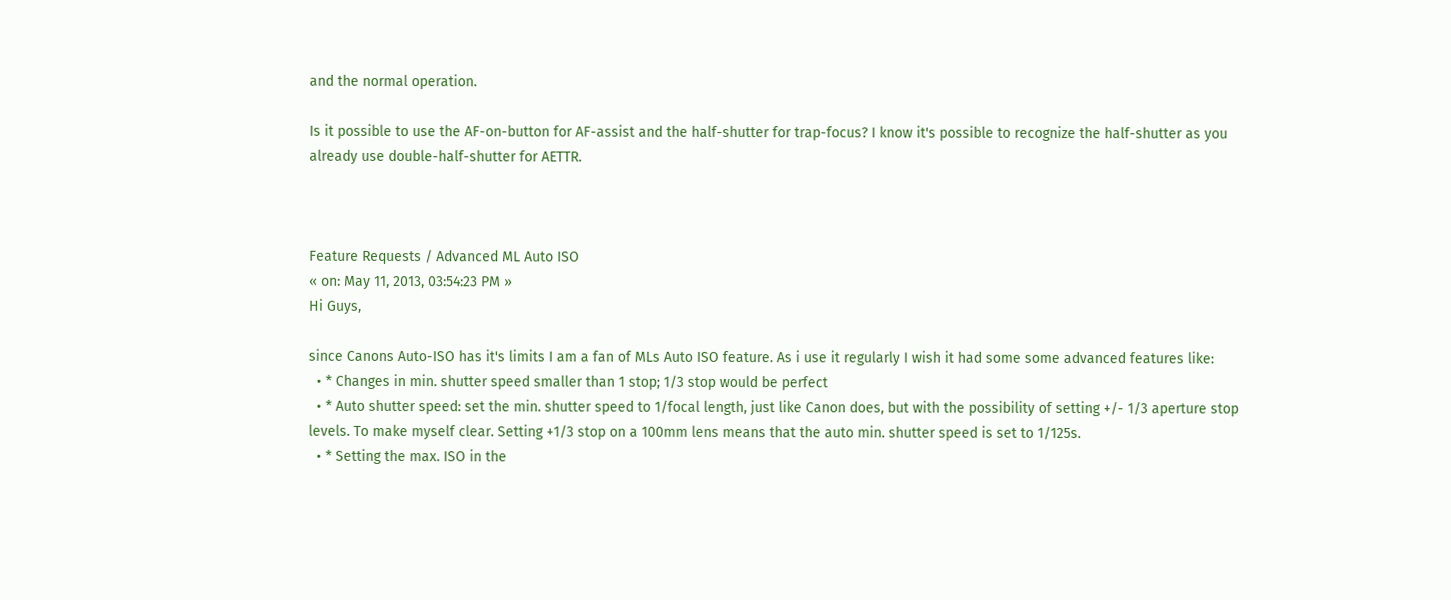and the normal operation.

Is it possible to use the AF-on-button for AF-assist and the half-shutter for trap-focus? I know it's possible to recognize the half-shutter as you already use double-half-shutter for AETTR.



Feature Requests / Advanced ML Auto ISO
« on: May 11, 2013, 03:54:23 PM »
Hi Guys,

since Canons Auto-ISO has it's limits I am a fan of MLs Auto ISO feature. As i use it regularly I wish it had some some advanced features like:
  • * Changes in min. shutter speed smaller than 1 stop; 1/3 stop would be perfect
  • * Auto shutter speed: set the min. shutter speed to 1/focal length, just like Canon does, but with the possibility of setting +/- 1/3 aperture stop levels. To make myself clear. Setting +1/3 stop on a 100mm lens means that the auto min. shutter speed is set to 1/125s.
  • * Setting the max. ISO in the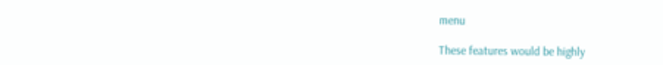menu

These features would be highly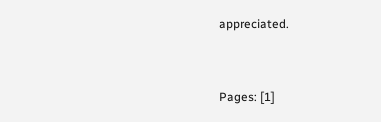appreciated.


Pages: [1]